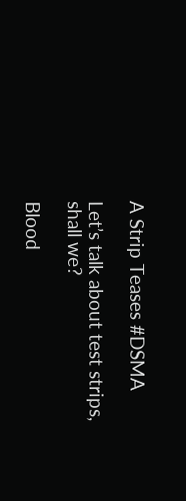A Strip Teases #DSMA

Let’s talk about test strips, shall we?

Blood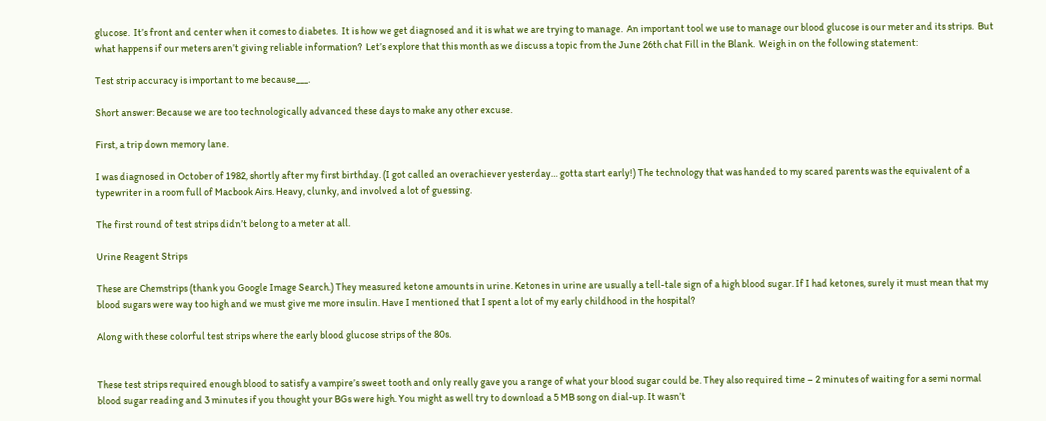glucose.  It’s front and center when it comes to diabetes.  It is how we get diagnosed and it is what we are trying to manage.  An important tool we use to manage our blood glucose is our meter and its strips.  But what happens if our meters aren’t giving reliable information?  Let’s explore that this month as we discuss a topic from the June 26th chat Fill in the Blank.  Weigh in on the following statement:

Test strip accuracy is important to me because___.

Short answer: Because we are too technologically advanced these days to make any other excuse.

First, a trip down memory lane.

I was diagnosed in October of 1982, shortly after my first birthday. (I got called an overachiever yesterday… gotta start early!) The technology that was handed to my scared parents was the equivalent of a typewriter in a room full of Macbook Airs. Heavy, clunky, and involved a lot of guessing.

The first round of test strips didn’t belong to a meter at all.

Urine Reagent Strips

These are Chemstrips (thank you Google Image Search.) They measured ketone amounts in urine. Ketones in urine are usually a tell-tale sign of a high blood sugar. If I had ketones, surely it must mean that my blood sugars were way too high and we must give me more insulin. Have I mentioned that I spent a lot of my early childhood in the hospital?

Along with these colorful test strips where the early blood glucose strips of the 80s.


These test strips required enough blood to satisfy a vampire’s sweet tooth and only really gave you a range of what your blood sugar could be. They also required time – 2 minutes of waiting for a semi normal blood sugar reading and 3 minutes if you thought your BGs were high. You might as well try to download a 5 MB song on dial-up. It wasn’t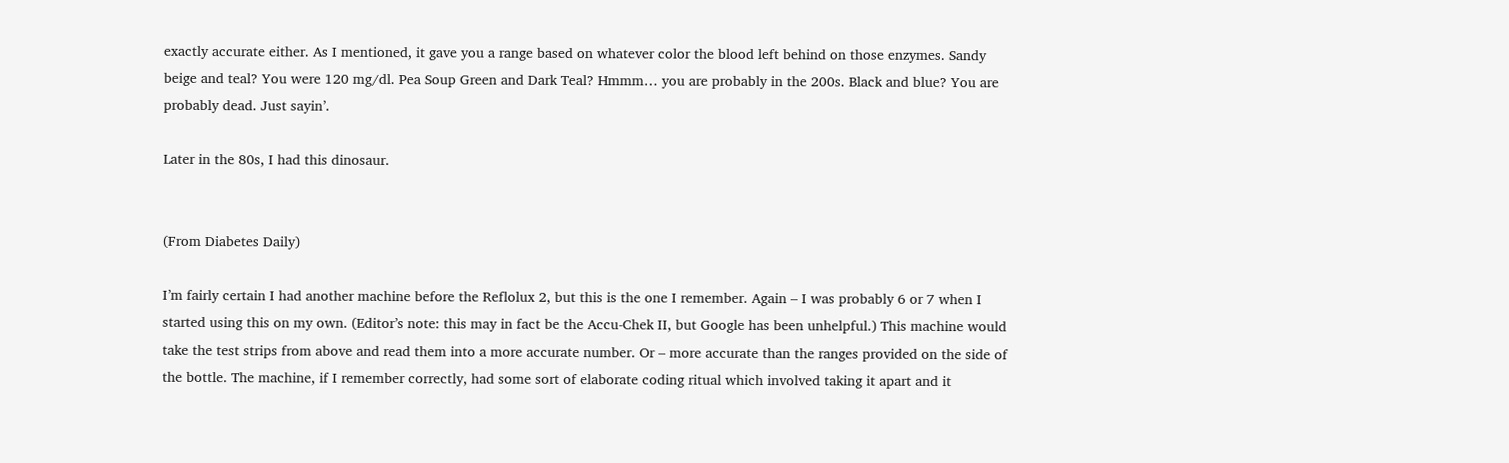exactly accurate either. As I mentioned, it gave you a range based on whatever color the blood left behind on those enzymes. Sandy beige and teal? You were 120 mg/dl. Pea Soup Green and Dark Teal? Hmmm… you are probably in the 200s. Black and blue? You are probably dead. Just sayin’.

Later in the 80s, I had this dinosaur.


(From Diabetes Daily)

I’m fairly certain I had another machine before the Reflolux 2, but this is the one I remember. Again – I was probably 6 or 7 when I started using this on my own. (Editor’s note: this may in fact be the Accu-Chek II, but Google has been unhelpful.) This machine would take the test strips from above and read them into a more accurate number. Or – more accurate than the ranges provided on the side of the bottle. The machine, if I remember correctly, had some sort of elaborate coding ritual which involved taking it apart and it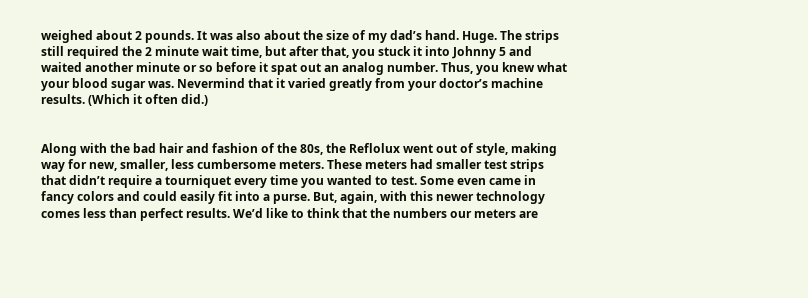weighed about 2 pounds. It was also about the size of my dad’s hand. Huge. The strips still required the 2 minute wait time, but after that, you stuck it into Johnny 5 and waited another minute or so before it spat out an analog number. Thus, you knew what your blood sugar was. Nevermind that it varied greatly from your doctor’s machine results. (Which it often did.)


Along with the bad hair and fashion of the 80s, the Reflolux went out of style, making way for new, smaller, less cumbersome meters. These meters had smaller test strips that didn’t require a tourniquet every time you wanted to test. Some even came in fancy colors and could easily fit into a purse. But, again, with this newer technology comes less than perfect results. We’d like to think that the numbers our meters are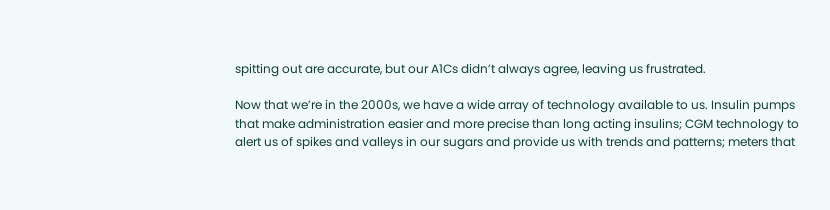spitting out are accurate, but our A1Cs didn’t always agree, leaving us frustrated.

Now that we’re in the 2000s, we have a wide array of technology available to us. Insulin pumps that make administration easier and more precise than long acting insulins; CGM technology to alert us of spikes and valleys in our sugars and provide us with trends and patterns; meters that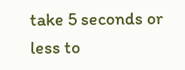take 5 seconds or less to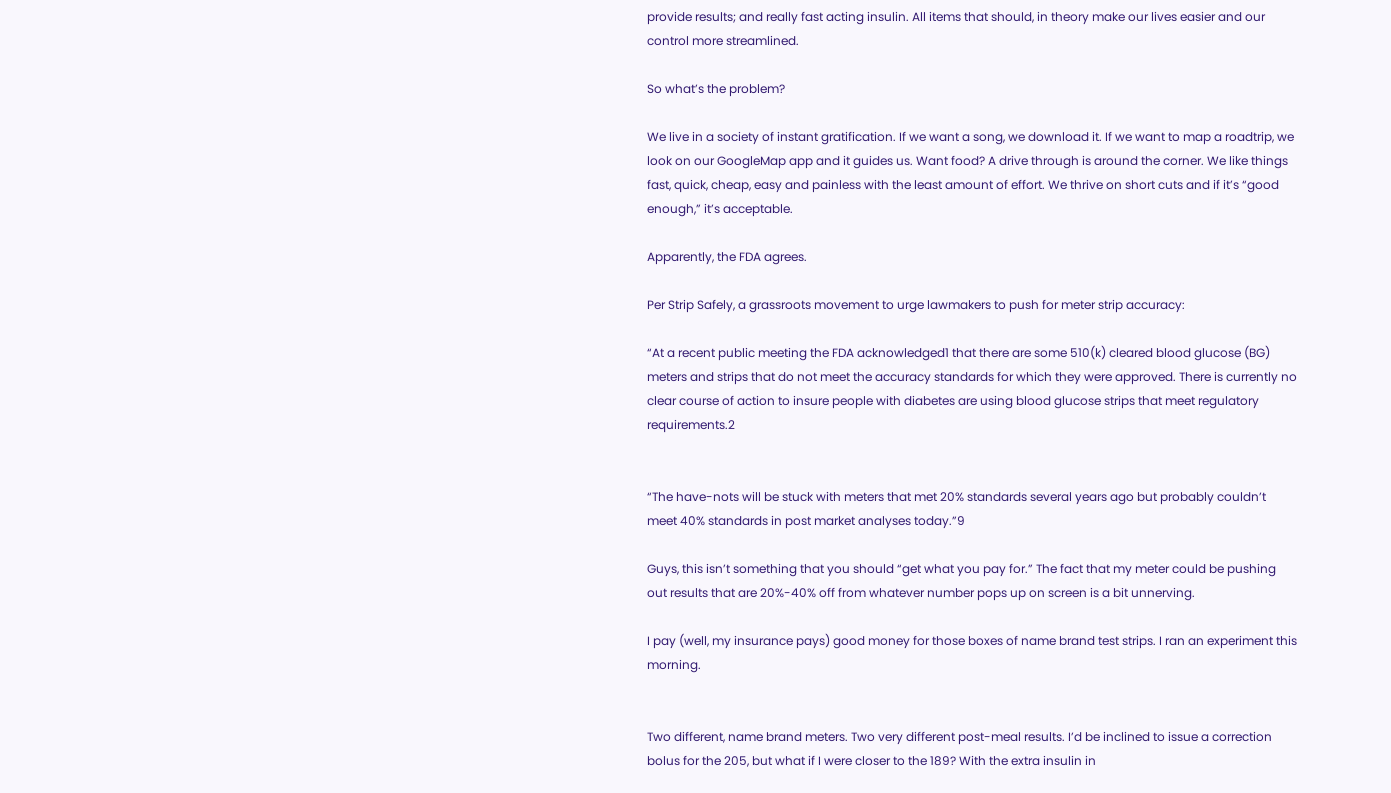provide results; and really fast acting insulin. All items that should, in theory make our lives easier and our control more streamlined.

So what’s the problem?

We live in a society of instant gratification. If we want a song, we download it. If we want to map a roadtrip, we look on our GoogleMap app and it guides us. Want food? A drive through is around the corner. We like things fast, quick, cheap, easy and painless with the least amount of effort. We thrive on short cuts and if it’s “good enough,” it’s acceptable.

Apparently, the FDA agrees.

Per Strip Safely, a grassroots movement to urge lawmakers to push for meter strip accuracy:

“At a recent public meeting the FDA acknowledged1 that there are some 510(k) cleared blood glucose (BG) meters and strips that do not meet the accuracy standards for which they were approved. There is currently no clear course of action to insure people with diabetes are using blood glucose strips that meet regulatory requirements.2


“The have-nots will be stuck with meters that met 20% standards several years ago but probably couldn’t meet 40% standards in post market analyses today.”9

Guys, this isn’t something that you should “get what you pay for.” The fact that my meter could be pushing out results that are 20%-40% off from whatever number pops up on screen is a bit unnerving.

I pay (well, my insurance pays) good money for those boxes of name brand test strips. I ran an experiment this morning.


Two different, name brand meters. Two very different post-meal results. I’d be inclined to issue a correction bolus for the 205, but what if I were closer to the 189? With the extra insulin in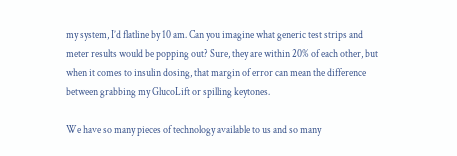my system, I’d flatline by 10 am. Can you imagine what generic test strips and meter results would be popping out? Sure, they are within 20% of each other, but when it comes to insulin dosing, that margin of error can mean the difference between grabbing my GlucoLift or spilling keytones.

We have so many pieces of technology available to us and so many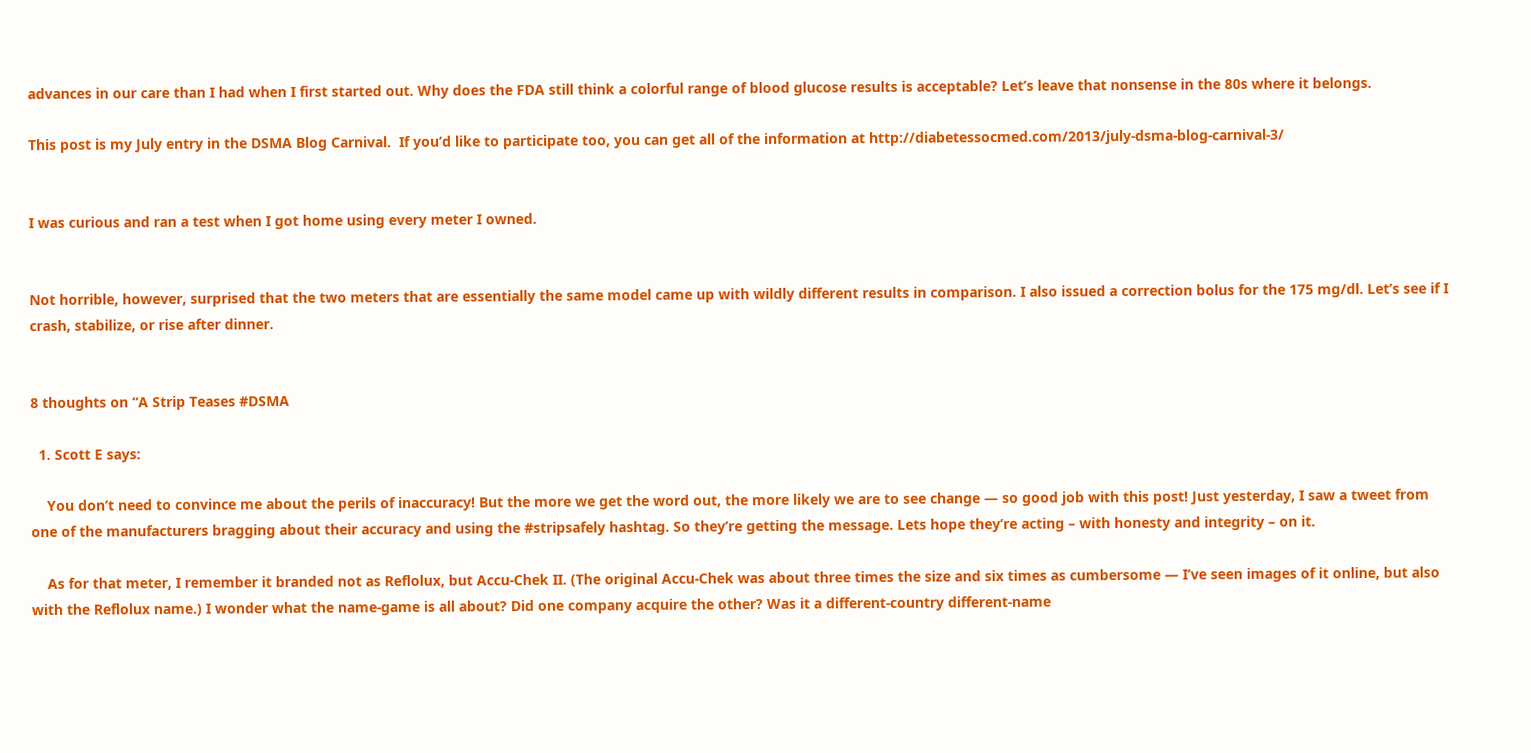advances in our care than I had when I first started out. Why does the FDA still think a colorful range of blood glucose results is acceptable? Let’s leave that nonsense in the 80s where it belongs.

This post is my July entry in the DSMA Blog Carnival.  If you’d like to participate too, you can get all of the information at http://diabetessocmed.com/2013/july-dsma-blog-carnival-3/


I was curious and ran a test when I got home using every meter I owned.


Not horrible, however, surprised that the two meters that are essentially the same model came up with wildly different results in comparison. I also issued a correction bolus for the 175 mg/dl. Let’s see if I crash, stabilize, or rise after dinner.


8 thoughts on “A Strip Teases #DSMA

  1. Scott E says:

    You don’t need to convince me about the perils of inaccuracy! But the more we get the word out, the more likely we are to see change — so good job with this post! Just yesterday, I saw a tweet from one of the manufacturers bragging about their accuracy and using the #stripsafely hashtag. So they’re getting the message. Lets hope they’re acting – with honesty and integrity – on it.

    As for that meter, I remember it branded not as Reflolux, but Accu-Chek II. (The original Accu-Chek was about three times the size and six times as cumbersome — I’ve seen images of it online, but also with the Reflolux name.) I wonder what the name-game is all about? Did one company acquire the other? Was it a different-country different-name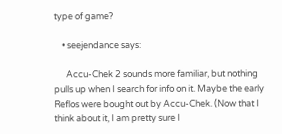type of game?

    • seejendance says:

      Accu-Chek 2 sounds more familiar, but nothing pulls up when I search for info on it. Maybe the early Reflos were bought out by Accu-Chek. (Now that I think about it, I am pretty sure I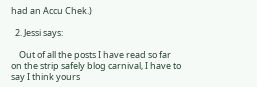had an Accu Chek.)

  2. Jessi says:

    Out of all the posts I have read so far on the strip safely blog carnival, I have to say I think yours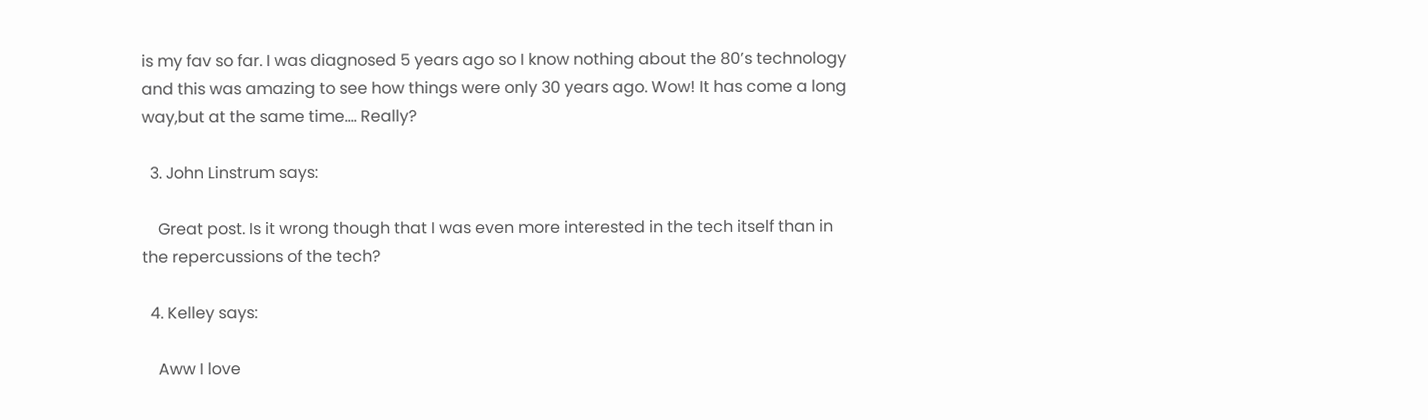is my fav so far. I was diagnosed 5 years ago so I know nothing about the 80’s technology and this was amazing to see how things were only 30 years ago. Wow! It has come a long way,but at the same time…. Really?

  3. John Linstrum says:

    Great post. Is it wrong though that I was even more interested in the tech itself than in the repercussions of the tech?

  4. Kelley says:

    Aww I love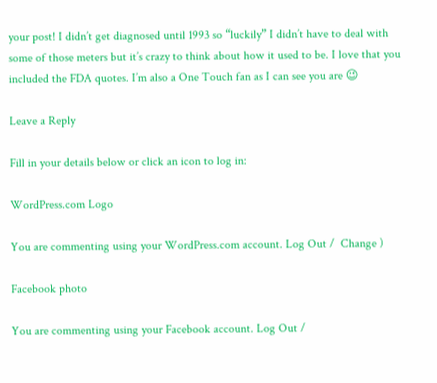your post! I didn’t get diagnosed until 1993 so “luckily” I didn’t have to deal with some of those meters but it’s crazy to think about how it used to be. I love that you included the FDA quotes. I’m also a One Touch fan as I can see you are 😉

Leave a Reply

Fill in your details below or click an icon to log in:

WordPress.com Logo

You are commenting using your WordPress.com account. Log Out /  Change )

Facebook photo

You are commenting using your Facebook account. Log Out /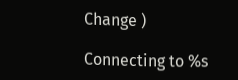Change )

Connecting to %s